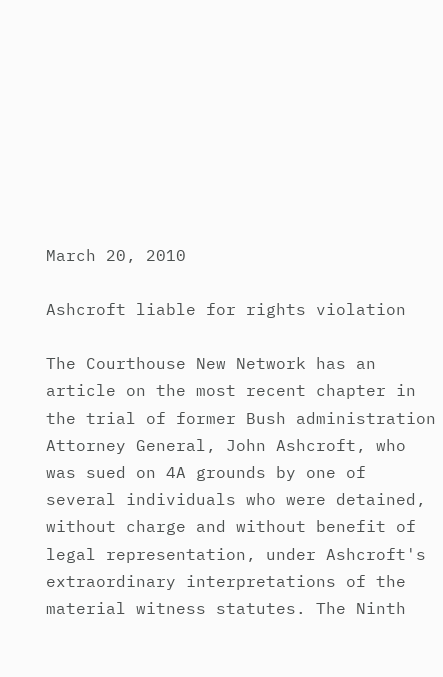March 20, 2010

Ashcroft liable for rights violation

The Courthouse New Network has an article on the most recent chapter in the trial of former Bush administration Attorney General, John Ashcroft, who was sued on 4A grounds by one of several individuals who were detained, without charge and without benefit of legal representation, under Ashcroft's extraordinary interpretations of the material witness statutes. The Ninth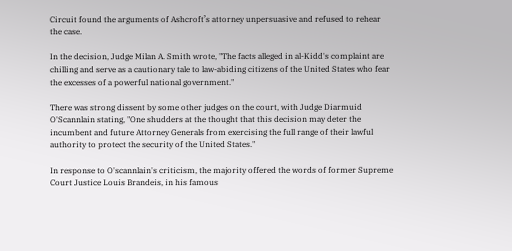Circuit found the arguments of Ashcroft’s attorney unpersuasive and refused to rehear the case.

In the decision, Judge Milan A. Smith wrote, "The facts alleged in al-Kidd's complaint are chilling and serve as a cautionary tale to law-abiding citizens of the United States who fear the excesses of a powerful national government."

There was strong dissent by some other judges on the court, with Judge Diarmuid O'Scannlain stating, "One shudders at the thought that this decision may deter the incumbent and future Attorney Generals from exercising the full range of their lawful authority to protect the security of the United States."

In response to O'scannlain's criticism, the majority offered the words of former Supreme Court Justice Louis Brandeis, in his famous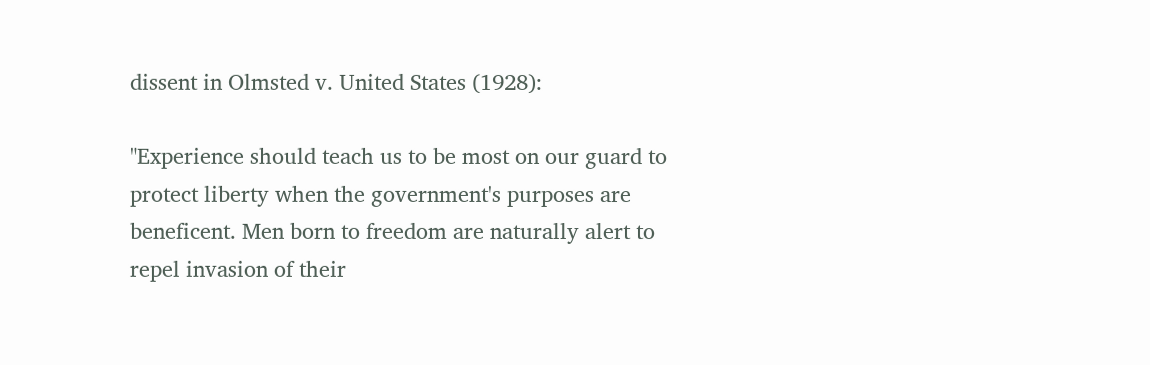dissent in Olmsted v. United States (1928):

"Experience should teach us to be most on our guard to protect liberty when the government's purposes are beneficent. Men born to freedom are naturally alert to repel invasion of their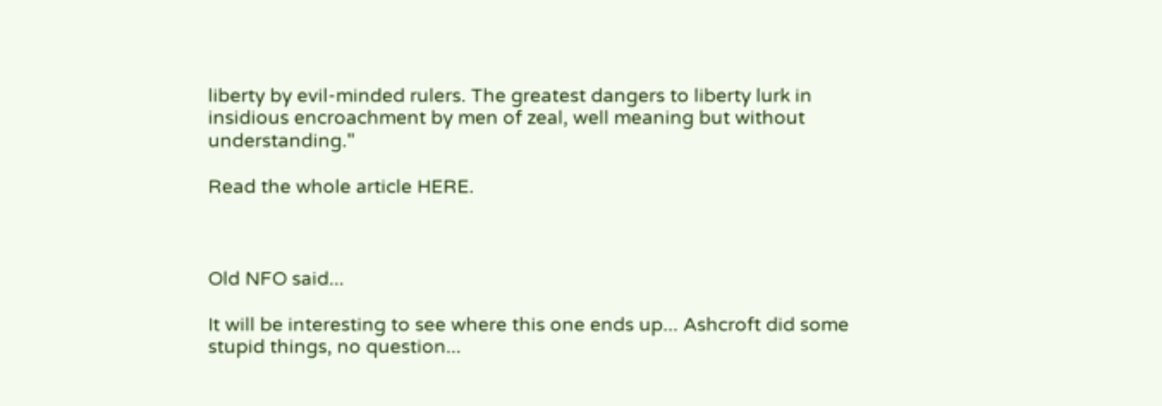liberty by evil-minded rulers. The greatest dangers to liberty lurk in insidious encroachment by men of zeal, well meaning but without understanding."

Read the whole article HERE.



Old NFO said...

It will be interesting to see where this one ends up... Ashcroft did some stupid things, no question...